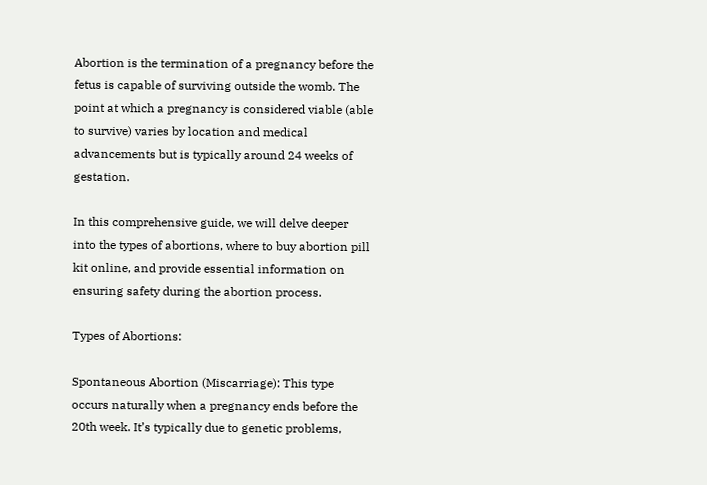Abortion is the termination of a pregnancy before the fetus is capable of surviving outside the womb. The point at which a pregnancy is considered viable (able to survive) varies by location and medical advancements but is typically around 24 weeks of gestation.

In this comprehensive guide, we will delve deeper into the types of abortions, where to buy abortion pill kit online, and provide essential information on ensuring safety during the abortion process.

Types of Abortions:

Spontaneous Abortion (Miscarriage): This type occurs naturally when a pregnancy ends before the 20th week. It’s typically due to genetic problems,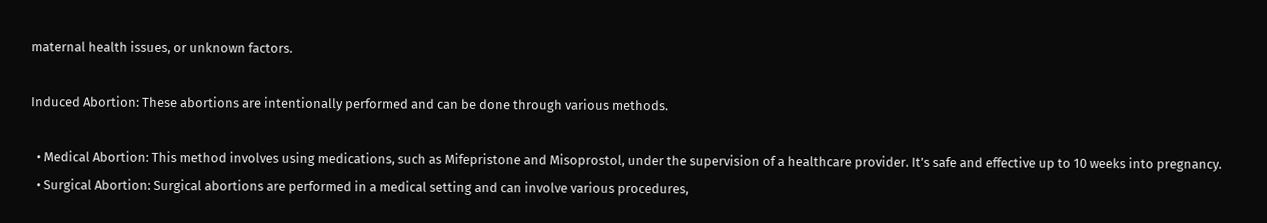maternal health issues, or unknown factors.

Induced Abortion: These abortions are intentionally performed and can be done through various methods.

  • Medical Abortion: This method involves using medications, such as Mifepristone and Misoprostol, under the supervision of a healthcare provider. It’s safe and effective up to 10 weeks into pregnancy.
  • Surgical Abortion: Surgical abortions are performed in a medical setting and can involve various procedures,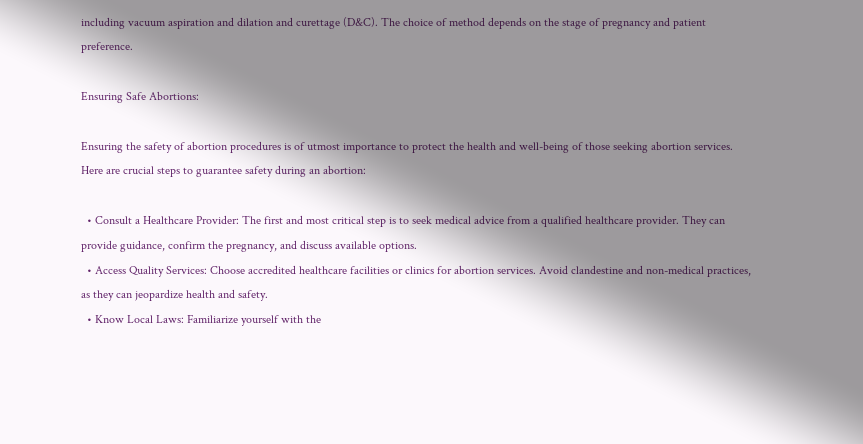including vacuum aspiration and dilation and curettage (D&C). The choice of method depends on the stage of pregnancy and patient preference.

Ensuring Safe Abortions:

Ensuring the safety of abortion procedures is of utmost importance to protect the health and well-being of those seeking abortion services. Here are crucial steps to guarantee safety during an abortion:

  • Consult a Healthcare Provider: The first and most critical step is to seek medical advice from a qualified healthcare provider. They can provide guidance, confirm the pregnancy, and discuss available options.
  • Access Quality Services: Choose accredited healthcare facilities or clinics for abortion services. Avoid clandestine and non-medical practices, as they can jeopardize health and safety.
  • Know Local Laws: Familiarize yourself with the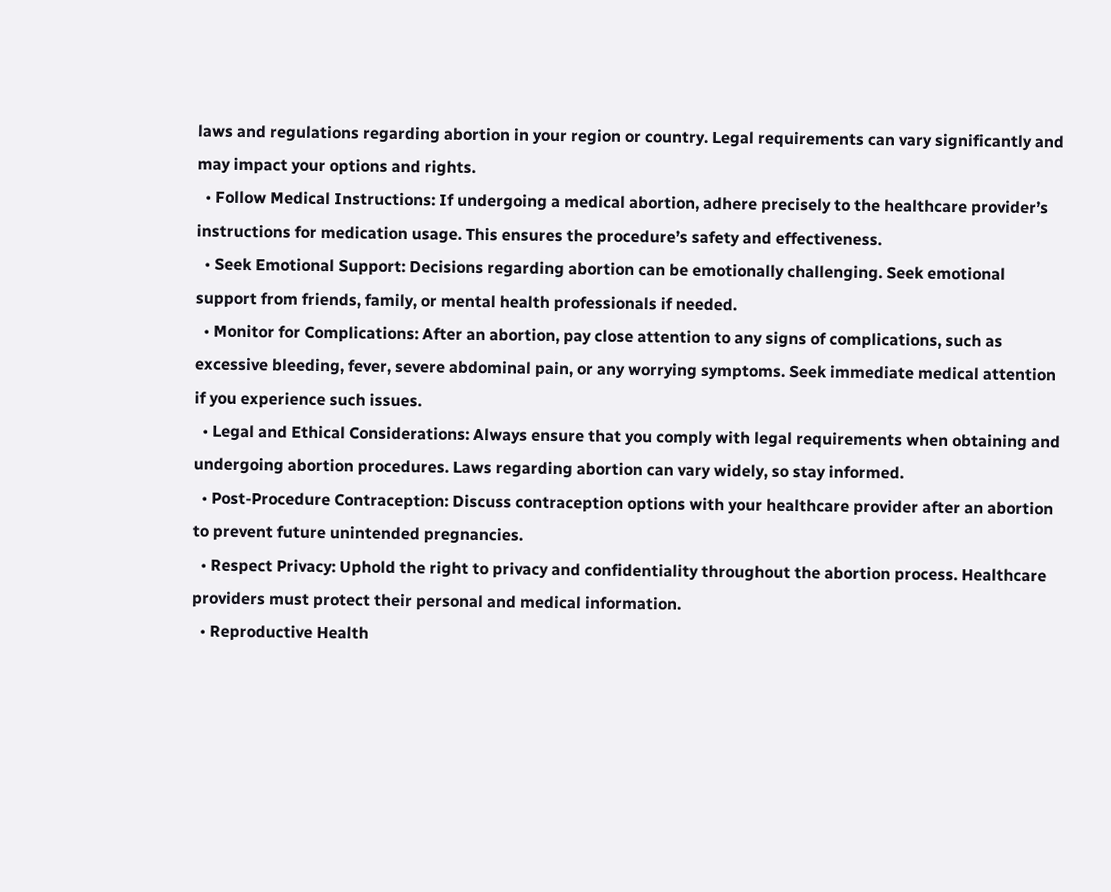laws and regulations regarding abortion in your region or country. Legal requirements can vary significantly and may impact your options and rights.
  • Follow Medical Instructions: If undergoing a medical abortion, adhere precisely to the healthcare provider’s instructions for medication usage. This ensures the procedure’s safety and effectiveness.
  • Seek Emotional Support: Decisions regarding abortion can be emotionally challenging. Seek emotional support from friends, family, or mental health professionals if needed.
  • Monitor for Complications: After an abortion, pay close attention to any signs of complications, such as excessive bleeding, fever, severe abdominal pain, or any worrying symptoms. Seek immediate medical attention if you experience such issues.
  • Legal and Ethical Considerations: Always ensure that you comply with legal requirements when obtaining and undergoing abortion procedures. Laws regarding abortion can vary widely, so stay informed.
  • Post-Procedure Contraception: Discuss contraception options with your healthcare provider after an abortion to prevent future unintended pregnancies.
  • Respect Privacy: Uphold the right to privacy and confidentiality throughout the abortion process. Healthcare providers must protect their personal and medical information.
  • Reproductive Health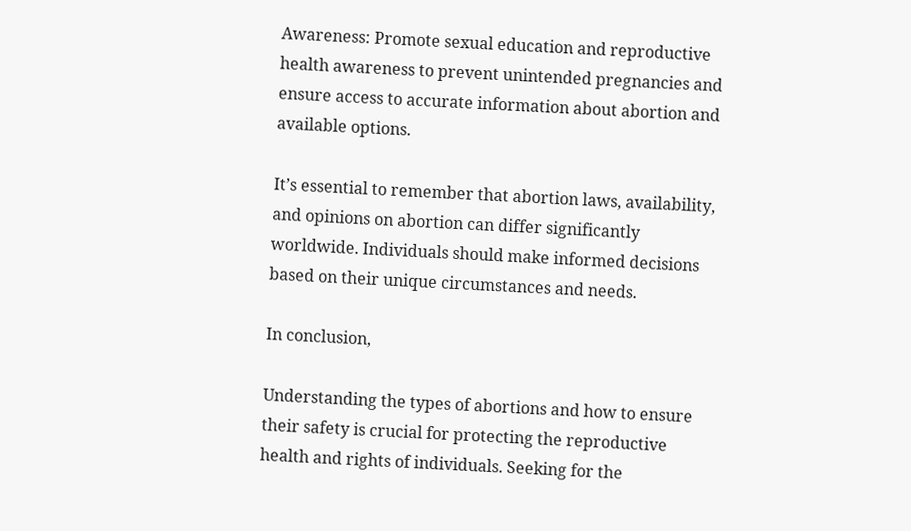Awareness: Promote sexual education and reproductive health awareness to prevent unintended pregnancies and ensure access to accurate information about abortion and available options.

It’s essential to remember that abortion laws, availability, and opinions on abortion can differ significantly worldwide. Individuals should make informed decisions based on their unique circumstances and needs.

In conclusion,

Understanding the types of abortions and how to ensure their safety is crucial for protecting the reproductive health and rights of individuals. Seeking for the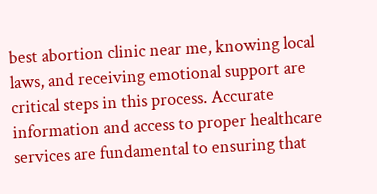best abortion clinic near me, knowing local laws, and receiving emotional support are critical steps in this process. Accurate information and access to proper healthcare services are fundamental to ensuring that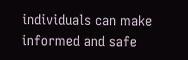individuals can make informed and safe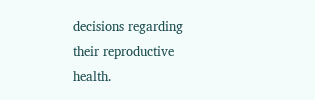decisions regarding their reproductive health.